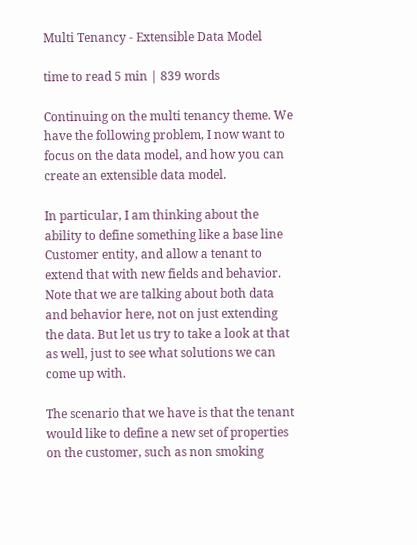Multi Tenancy - Extensible Data Model

time to read 5 min | 839 words

Continuing on the multi tenancy theme. We have the following problem, I now want to focus on the data model, and how you can create an extensible data model.

In particular, I am thinking about the ability to define something like a base line Customer entity, and allow a tenant to extend that with new fields and behavior. Note that we are talking about both data and behavior here, not on just extending the data. But let us try to take a look at that as well, just to see what solutions we can come up with.

The scenario that we have is that the tenant would like to define a new set of properties on the customer, such as non smoking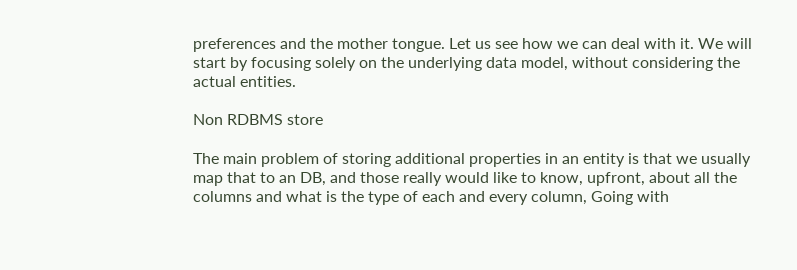preferences and the mother tongue. Let us see how we can deal with it. We will start by focusing solely on the underlying data model, without considering the actual entities.

Non RDBMS store

The main problem of storing additional properties in an entity is that we usually map that to an DB, and those really would like to know, upfront, about all the columns and what is the type of each and every column, Going with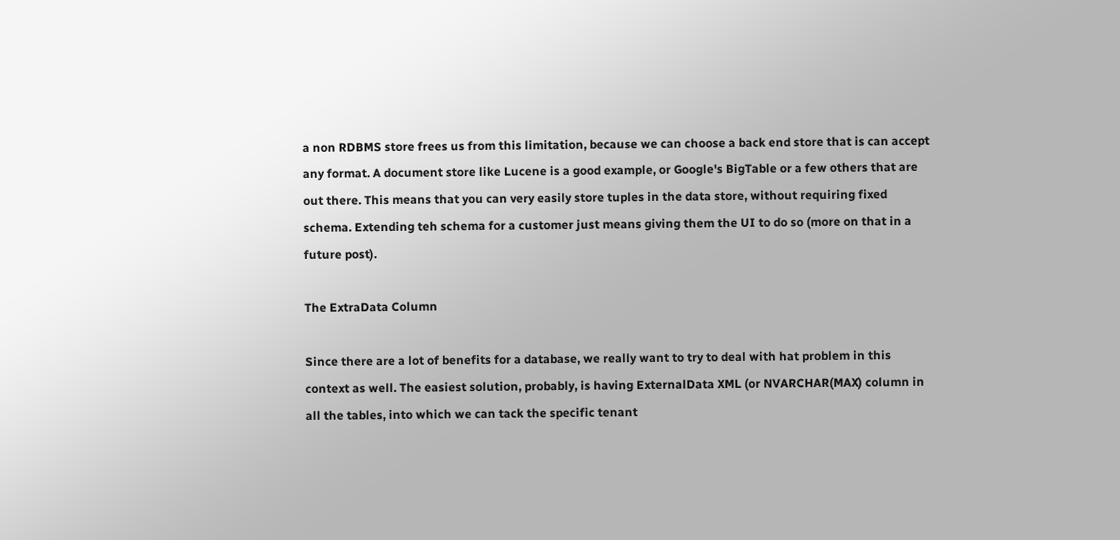a non RDBMS store frees us from this limitation, because we can choose a back end store that is can accept any format. A document store like Lucene is a good example, or Google's BigTable or a few others that are out there. This means that you can very easily store tuples in the data store, without requiring fixed schema. Extending teh schema for a customer just means giving them the UI to do so (more on that in a future post).

The ExtraData Column

Since there are a lot of benefits for a database, we really want to try to deal with hat problem in this context as well. The easiest solution, probably, is having ExternalData XML (or NVARCHAR(MAX) column in all the tables, into which we can tack the specific tenant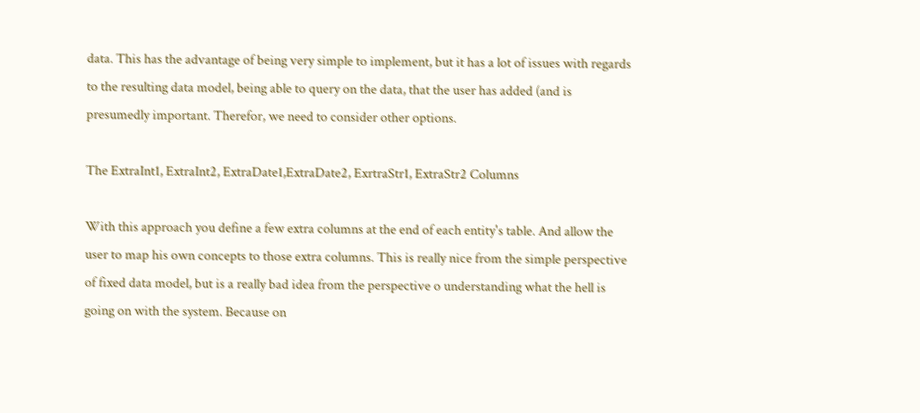data. This has the advantage of being very simple to implement, but it has a lot of issues with regards to the resulting data model, being able to query on the data, that the user has added (and is presumedly important. Therefor, we need to consider other options.

The ExtraInt1, ExtraInt2, ExtraDate1,ExtraDate2, ExrtraStr1, ExtraStr2 Columns

With this approach you define a few extra columns at the end of each entity's table. And allow the user to map his own concepts to those extra columns. This is really nice from the simple perspective of fixed data model, but is a really bad idea from the perspective o understanding what the hell is going on with the system. Because on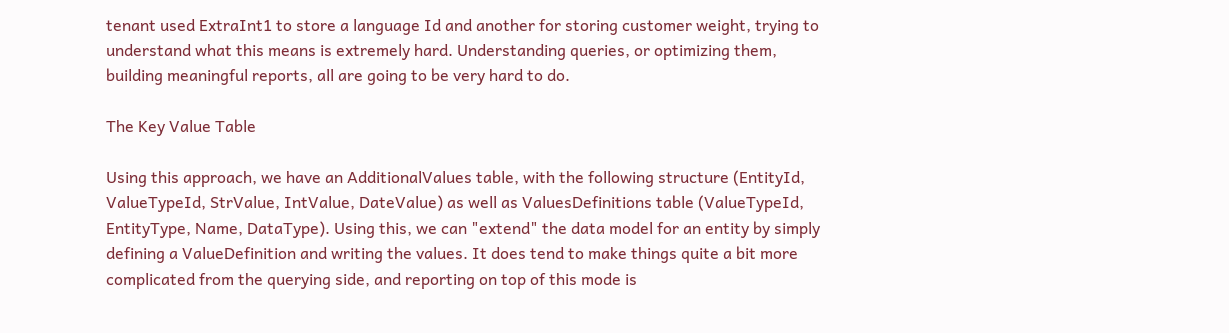tenant used ExtraInt1 to store a language Id and another for storing customer weight, trying to understand what this means is extremely hard. Understanding queries, or optimizing them, building meaningful reports, all are going to be very hard to do.

The Key Value Table

Using this approach, we have an AdditionalValues table, with the following structure (EntityId, ValueTypeId, StrValue, IntValue, DateValue) as well as ValuesDefinitions table (ValueTypeId, EntityType, Name, DataType). Using this, we can "extend" the data model for an entity by simply defining a ValueDefinition and writing the values. It does tend to make things quite a bit more complicated from the querying side, and reporting on top of this mode is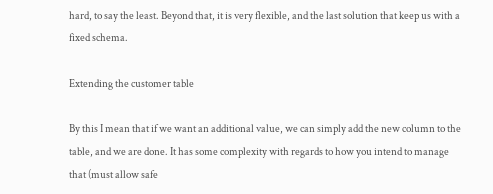hard, to say the least. Beyond that, it is very flexible, and the last solution that keep us with a fixed schema.

Extending the customer table

By this I mean that if we want an additional value, we can simply add the new column to the table, and we are done. It has some complexity with regards to how you intend to manage that (must allow safe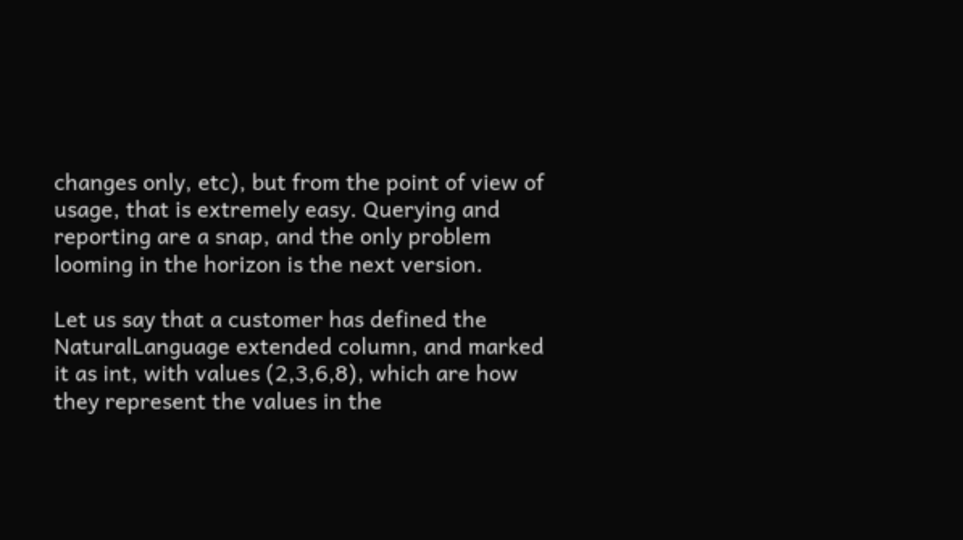changes only, etc), but from the point of view of usage, that is extremely easy. Querying and reporting are a snap, and the only problem looming in the horizon is the next version.

Let us say that a customer has defined the NaturalLanguage extended column, and marked it as int, with values (2,3,6,8), which are how they represent the values in the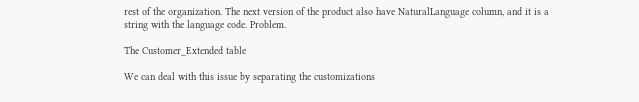rest of the organization. The next version of the product also have NaturalLanguage column, and it is a string with the language code. Problem.

The Customer_Extended table

We can deal with this issue by separating the customizations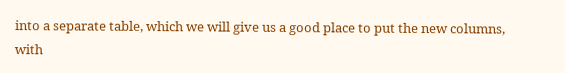into a separate table, which we will give us a good place to put the new columns, with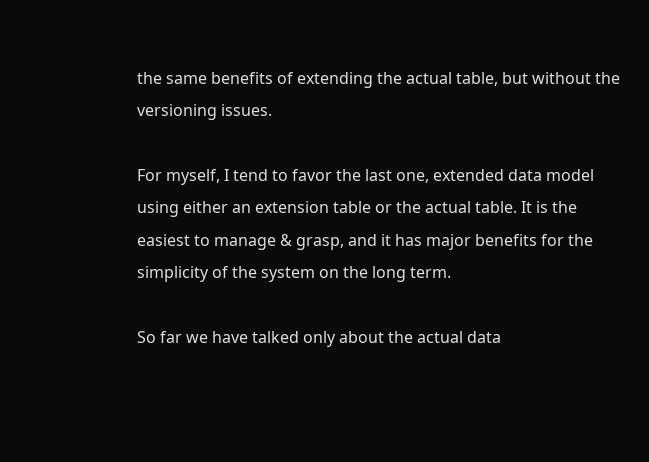the same benefits of extending the actual table, but without the versioning issues.

For myself, I tend to favor the last one, extended data model using either an extension table or the actual table. It is the easiest to manage & grasp, and it has major benefits for the simplicity of the system on the long term.

So far we have talked only about the actual data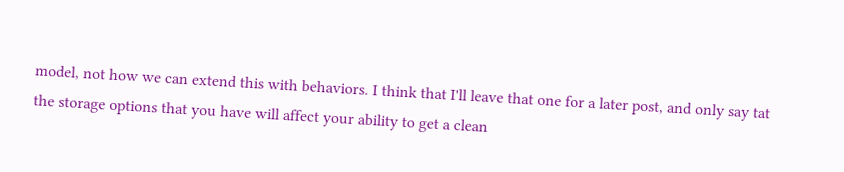model, not how we can extend this with behaviors. I think that I'll leave that one for a later post, and only say tat the storage options that you have will affect your ability to get a clean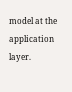model at the application layer.